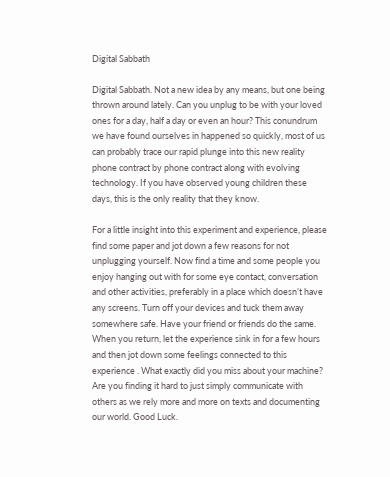Digital Sabbath

Digital Sabbath. Not a new idea by any means, but one being thrown around lately. Can you unplug to be with your loved ones for a day, half a day or even an hour? This conundrum we have found ourselves in happened so quickly, most of us can probably trace our rapid plunge into this new reality phone contract by phone contract along with evolving technology. If you have observed young children these days, this is the only reality that they know.

For a little insight into this experiment and experience, please find some paper and jot down a few reasons for not unplugging yourself. Now find a time and some people you enjoy hanging out with for some eye contact, conversation and other activities, preferably in a place which doesn’t have any screens. Turn off your devices and tuck them away somewhere safe. Have your friend or friends do the same. When you return, let the experience sink in for a few hours and then jot down some feelings connected to this experience . What exactly did you miss about your machine? Are you finding it hard to just simply communicate with others as we rely more and more on texts and documenting our world. Good Luck.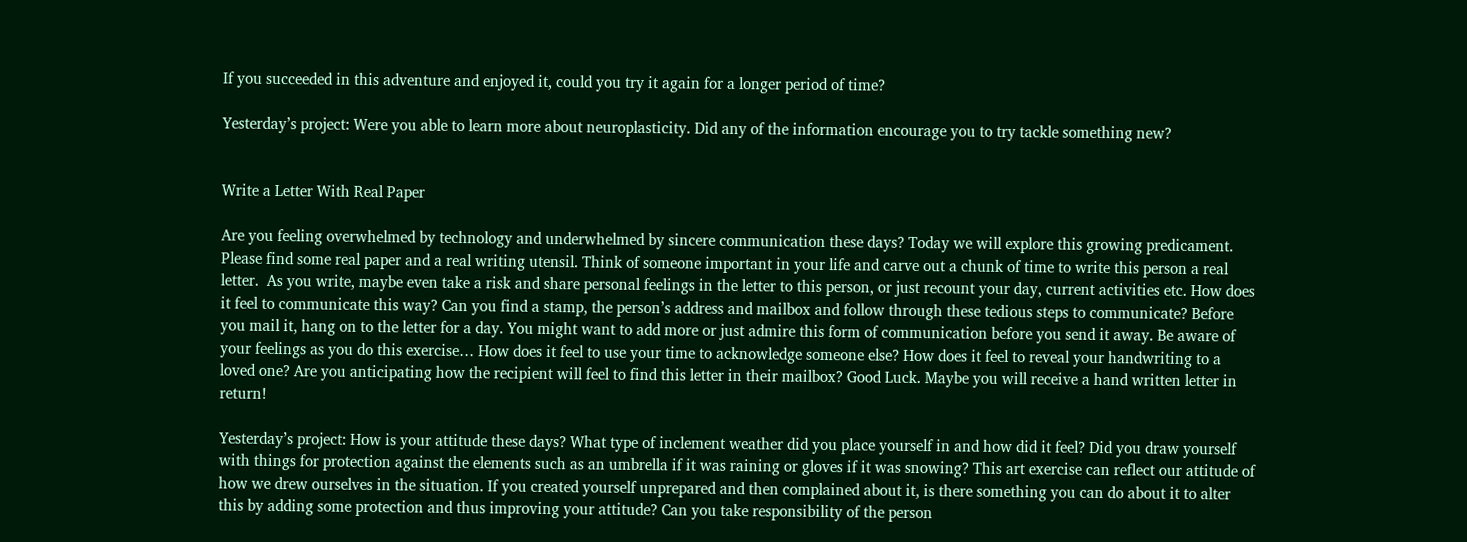If you succeeded in this adventure and enjoyed it, could you try it again for a longer period of time?

Yesterday’s project: Were you able to learn more about neuroplasticity. Did any of the information encourage you to try tackle something new?


Write a Letter With Real Paper

Are you feeling overwhelmed by technology and underwhelmed by sincere communication these days? Today we will explore this growing predicament. Please find some real paper and a real writing utensil. Think of someone important in your life and carve out a chunk of time to write this person a real letter.  As you write, maybe even take a risk and share personal feelings in the letter to this person, or just recount your day, current activities etc. How does it feel to communicate this way? Can you find a stamp, the person’s address and mailbox and follow through these tedious steps to communicate? Before you mail it, hang on to the letter for a day. You might want to add more or just admire this form of communication before you send it away. Be aware of your feelings as you do this exercise… How does it feel to use your time to acknowledge someone else? How does it feel to reveal your handwriting to a loved one? Are you anticipating how the recipient will feel to find this letter in their mailbox? Good Luck. Maybe you will receive a hand written letter in return!

Yesterday’s project: How is your attitude these days? What type of inclement weather did you place yourself in and how did it feel? Did you draw yourself with things for protection against the elements such as an umbrella if it was raining or gloves if it was snowing? This art exercise can reflect our attitude of how we drew ourselves in the situation. If you created yourself unprepared and then complained about it, is there something you can do about it to alter this by adding some protection and thus improving your attitude? Can you take responsibility of the person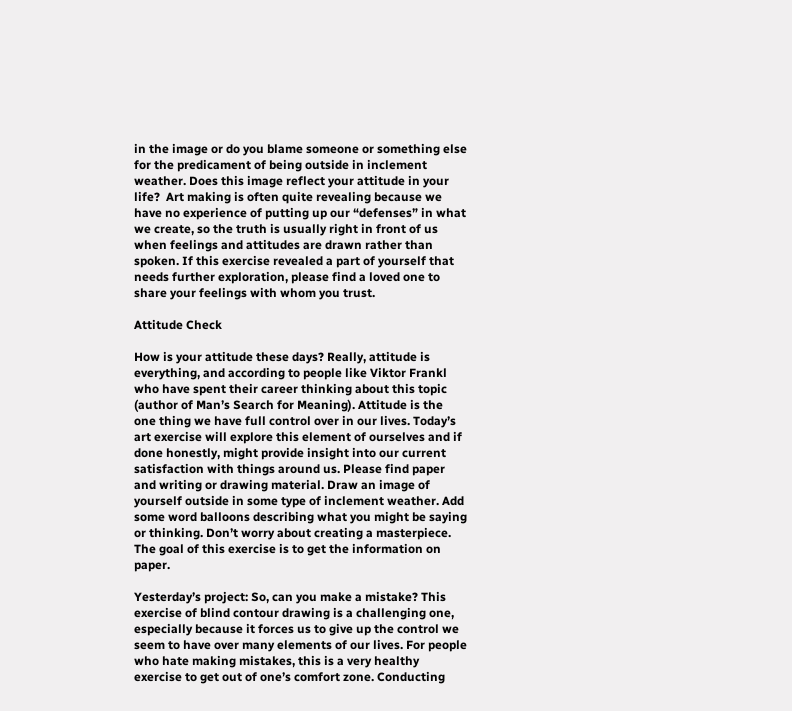in the image or do you blame someone or something else for the predicament of being outside in inclement weather. Does this image reflect your attitude in your life?  Art making is often quite revealing because we have no experience of putting up our “defenses” in what we create, so the truth is usually right in front of us when feelings and attitudes are drawn rather than spoken. If this exercise revealed a part of yourself that needs further exploration, please find a loved one to share your feelings with whom you trust.

Attitude Check

How is your attitude these days? Really, attitude is everything, and according to people like Viktor Frankl who have spent their career thinking about this topic (author of Man’s Search for Meaning). Attitude is the one thing we have full control over in our lives. Today’s art exercise will explore this element of ourselves and if done honestly, might provide insight into our current satisfaction with things around us. Please find paper and writing or drawing material. Draw an image of yourself outside in some type of inclement weather. Add some word balloons describing what you might be saying or thinking. Don’t worry about creating a masterpiece. The goal of this exercise is to get the information on paper.

Yesterday’s project: So, can you make a mistake? This exercise of blind contour drawing is a challenging one, especially because it forces us to give up the control we seem to have over many elements of our lives. For people who hate making mistakes, this is a very healthy exercise to get out of one’s comfort zone. Conducting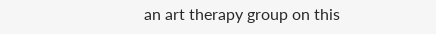an art therapy group on this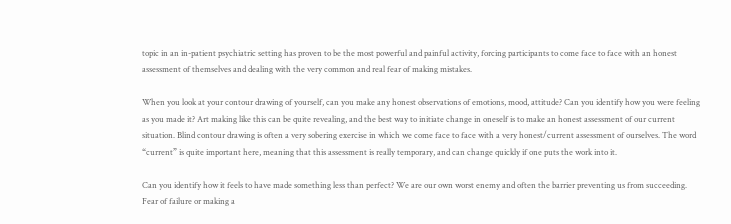topic in an in-patient psychiatric setting has proven to be the most powerful and painful activity, forcing participants to come face to face with an honest assessment of themselves and dealing with the very common and real fear of making mistakes.

When you look at your contour drawing of yourself, can you make any honest observations of emotions, mood, attitude? Can you identify how you were feeling as you made it? Art making like this can be quite revealing, and the best way to initiate change in oneself is to make an honest assessment of our current situation. Blind contour drawing is often a very sobering exercise in which we come face to face with a very honest/current assessment of ourselves. The word “current” is quite important here, meaning that this assessment is really temporary, and can change quickly if one puts the work into it.

Can you identify how it feels to have made something less than perfect? We are our own worst enemy and often the barrier preventing us from succeeding. Fear of failure or making a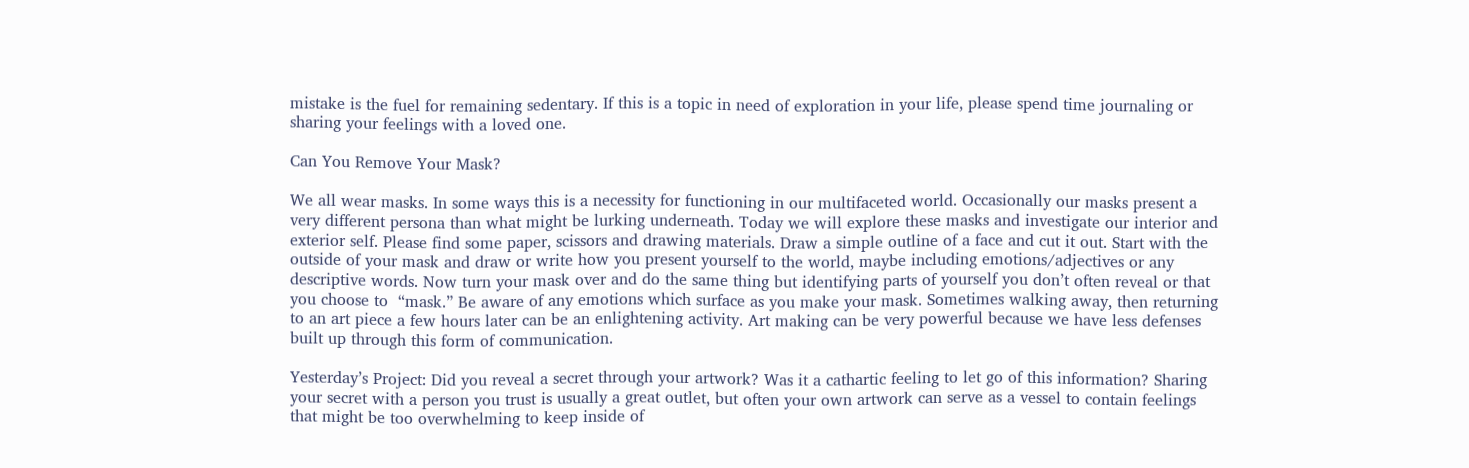mistake is the fuel for remaining sedentary. If this is a topic in need of exploration in your life, please spend time journaling or sharing your feelings with a loved one.

Can You Remove Your Mask?

We all wear masks. In some ways this is a necessity for functioning in our multifaceted world. Occasionally our masks present a very different persona than what might be lurking underneath. Today we will explore these masks and investigate our interior and exterior self. Please find some paper, scissors and drawing materials. Draw a simple outline of a face and cut it out. Start with the outside of your mask and draw or write how you present yourself to the world, maybe including emotions/adjectives or any descriptive words. Now turn your mask over and do the same thing but identifying parts of yourself you don’t often reveal or that you choose to  “mask.” Be aware of any emotions which surface as you make your mask. Sometimes walking away, then returning to an art piece a few hours later can be an enlightening activity. Art making can be very powerful because we have less defenses built up through this form of communication.

Yesterday’s Project: Did you reveal a secret through your artwork? Was it a cathartic feeling to let go of this information? Sharing your secret with a person you trust is usually a great outlet, but often your own artwork can serve as a vessel to contain feelings that might be too overwhelming to keep inside of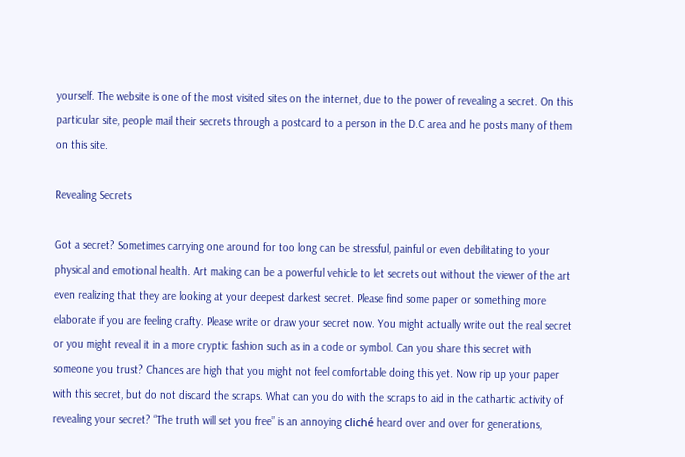yourself. The website is one of the most visited sites on the internet, due to the power of revealing a secret. On this particular site, people mail their secrets through a postcard to a person in the D.C area and he posts many of them on this site.

Revealing Secrets

Got a secret? Sometimes carrying one around for too long can be stressful, painful or even debilitating to your physical and emotional health. Art making can be a powerful vehicle to let secrets out without the viewer of the art even realizing that they are looking at your deepest darkest secret. Please find some paper or something more elaborate if you are feeling crafty. Please write or draw your secret now. You might actually write out the real secret or you might reveal it in a more cryptic fashion such as in a code or symbol. Can you share this secret with someone you trust? Chances are high that you might not feel comfortable doing this yet. Now rip up your paper with this secret, but do not discard the scraps. What can you do with the scraps to aid in the cathartic activity of revealing your secret? “The truth will set you free” is an annoying cliché heard over and over for generations,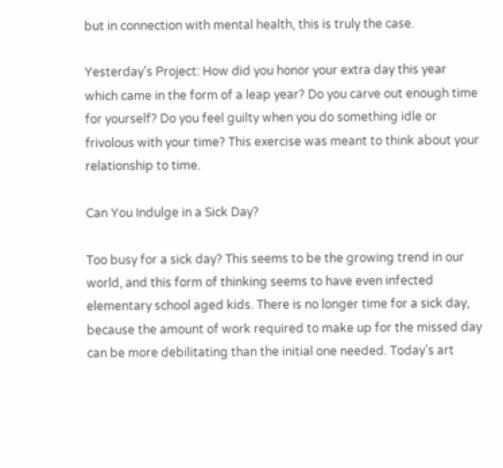but in connection with mental health, this is truly the case.

Yesterday’s Project: How did you honor your extra day this year which came in the form of a leap year? Do you carve out enough time for yourself? Do you feel guilty when you do something idle or frivolous with your time? This exercise was meant to think about your relationship to time.

Can You Indulge in a Sick Day?

Too busy for a sick day? This seems to be the growing trend in our world, and this form of thinking seems to have even infected elementary school aged kids. There is no longer time for a sick day, because the amount of work required to make up for the missed day can be more debilitating than the initial one needed. Today’s art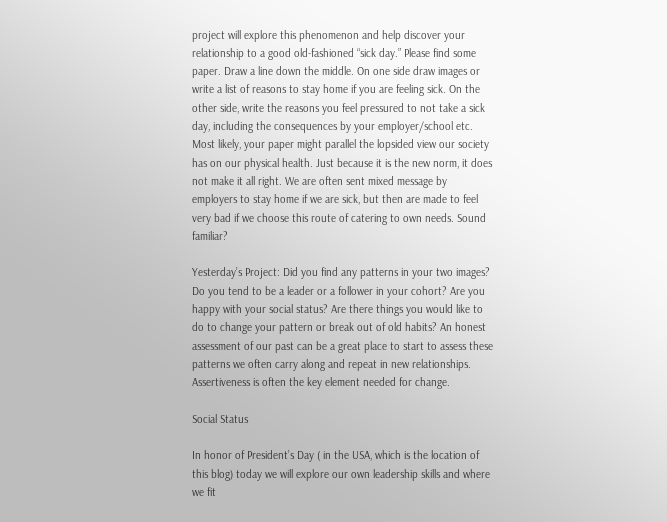project will explore this phenomenon and help discover your relationship to a good old-fashioned “sick day.” Please find some paper. Draw a line down the middle. On one side draw images or write a list of reasons to stay home if you are feeling sick. On the other side, write the reasons you feel pressured to not take a sick day, including the consequences by your employer/school etc. Most likely, your paper might parallel the lopsided view our society has on our physical health. Just because it is the new norm, it does not make it all right. We are often sent mixed message by employers to stay home if we are sick, but then are made to feel very bad if we choose this route of catering to own needs. Sound familiar?

Yesterday’s Project: Did you find any patterns in your two images? Do you tend to be a leader or a follower in your cohort? Are you happy with your social status? Are there things you would like to do to change your pattern or break out of old habits? An honest assessment of our past can be a great place to start to assess these patterns we often carry along and repeat in new relationships. Assertiveness is often the key element needed for change.

Social Status

In honor of President’s Day ( in the USA, which is the location of this blog) today we will explore our own leadership skills and where we fit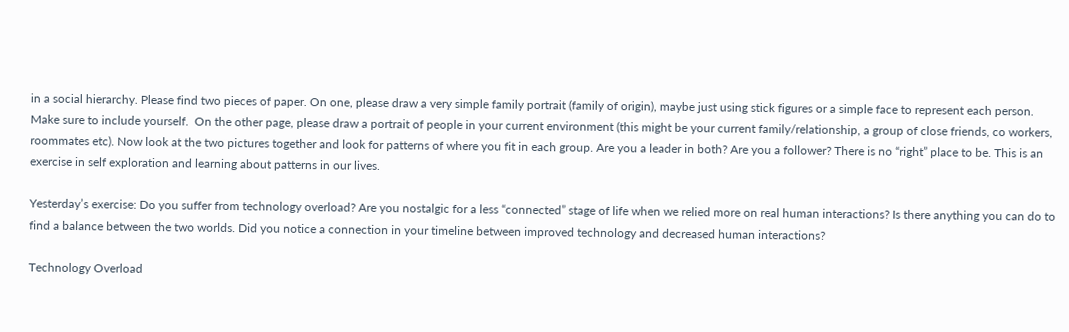in a social hierarchy. Please find two pieces of paper. On one, please draw a very simple family portrait (family of origin), maybe just using stick figures or a simple face to represent each person. Make sure to include yourself.  On the other page, please draw a portrait of people in your current environment (this might be your current family/relationship, a group of close friends, co workers, roommates etc). Now look at the two pictures together and look for patterns of where you fit in each group. Are you a leader in both? Are you a follower? There is no “right” place to be. This is an exercise in self exploration and learning about patterns in our lives.

Yesterday’s exercise: Do you suffer from technology overload? Are you nostalgic for a less “connected” stage of life when we relied more on real human interactions? Is there anything you can do to find a balance between the two worlds. Did you notice a connection in your timeline between improved technology and decreased human interactions?

Technology Overload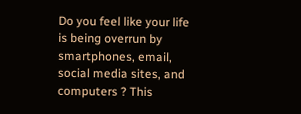Do you feel like your life is being overrun by smartphones, email, social media sites, and computers ? This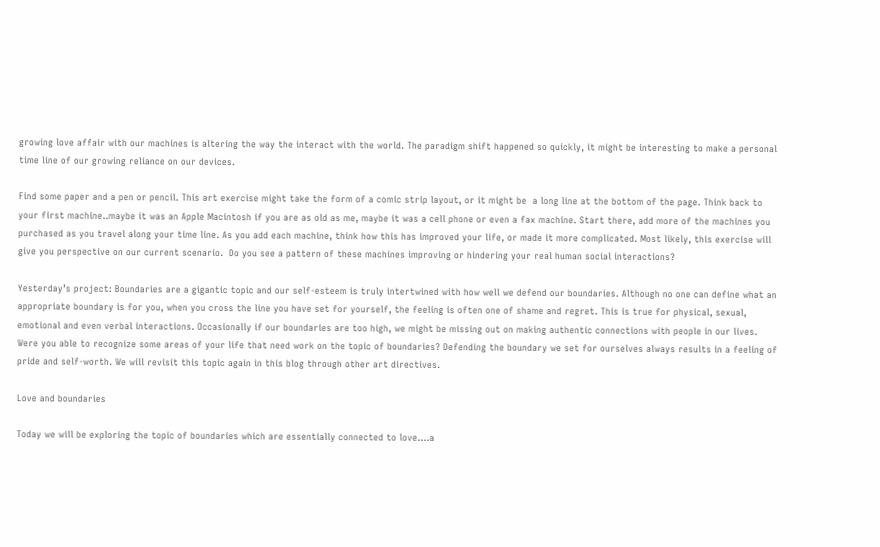growing love affair with our machines is altering the way the interact with the world. The paradigm shift happened so quickly, it might be interesting to make a personal time line of our growing reliance on our devices.

Find some paper and a pen or pencil. This art exercise might take the form of a comic strip layout, or it might be  a long line at the bottom of the page. Think back to your first machine..maybe it was an Apple Macintosh if you are as old as me, maybe it was a cell phone or even a fax machine. Start there, add more of the machines you purchased as you travel along your time line. As you add each machine, think how this has improved your life, or made it more complicated. Most likely, this exercise will give you perspective on our current scenario.  Do you see a pattern of these machines improving or hindering your real human social interactions?

Yesterday’s project: Boundaries are a gigantic topic and our self-esteem is truly intertwined with how well we defend our boundaries. Although no one can define what an appropriate boundary is for you, when you cross the line you have set for yourself, the feeling is often one of shame and regret. This is true for physical, sexual, emotional and even verbal interactions. Occasionally if our boundaries are too high, we might be missing out on making authentic connections with people in our lives.  Were you able to recognize some areas of your life that need work on the topic of boundaries? Defending the boundary we set for ourselves always results in a feeling of pride and self-worth. We will revisit this topic again in this blog through other art directives.

Love and boundaries

Today we will be exploring the topic of boundaries which are essentially connected to love….a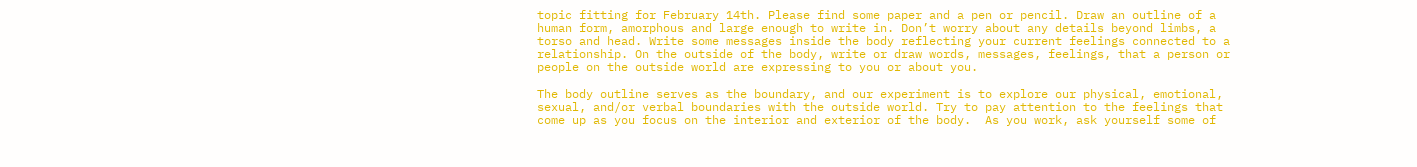topic fitting for February 14th. Please find some paper and a pen or pencil. Draw an outline of a human form, amorphous and large enough to write in. Don’t worry about any details beyond limbs, a torso and head. Write some messages inside the body reflecting your current feelings connected to a relationship. On the outside of the body, write or draw words, messages, feelings, that a person or people on the outside world are expressing to you or about you.

The body outline serves as the boundary, and our experiment is to explore our physical, emotional, sexual, and/or verbal boundaries with the outside world. Try to pay attention to the feelings that come up as you focus on the interior and exterior of the body.  As you work, ask yourself some of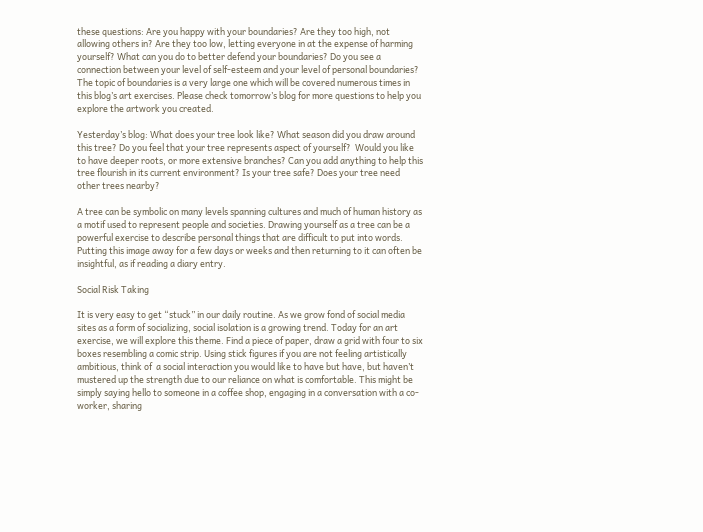these questions: Are you happy with your boundaries? Are they too high, not allowing others in? Are they too low, letting everyone in at the expense of harming yourself? What can you do to better defend your boundaries? Do you see a connection between your level of self-esteem and your level of personal boundaries? The topic of boundaries is a very large one which will be covered numerous times in this blog’s art exercises. Please check tomorrow’s blog for more questions to help you explore the artwork you created.

Yesterday’s blog: What does your tree look like? What season did you draw around this tree? Do you feel that your tree represents aspect of yourself?  Would you like to have deeper roots, or more extensive branches? Can you add anything to help this tree flourish in its current environment? Is your tree safe? Does your tree need other trees nearby?

A tree can be symbolic on many levels spanning cultures and much of human history as a motif used to represent people and societies. Drawing yourself as a tree can be a powerful exercise to describe personal things that are difficult to put into words. Putting this image away for a few days or weeks and then returning to it can often be insightful, as if reading a diary entry.

Social Risk Taking

It is very easy to get “stuck” in our daily routine. As we grow fond of social media sites as a form of socializing, social isolation is a growing trend. Today for an art exercise, we will explore this theme. Find a piece of paper, draw a grid with four to six boxes resembling a comic strip. Using stick figures if you are not feeling artistically ambitious, think of  a social interaction you would like to have but have, but haven’t mustered up the strength due to our reliance on what is comfortable. This might be simply saying hello to someone in a coffee shop, engaging in a conversation with a co-worker, sharing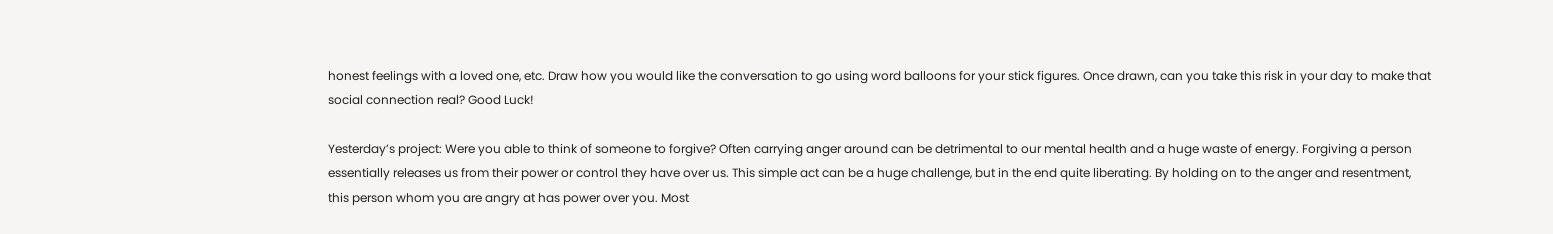honest feelings with a loved one, etc. Draw how you would like the conversation to go using word balloons for your stick figures. Once drawn, can you take this risk in your day to make that social connection real? Good Luck!

Yesterday’s project: Were you able to think of someone to forgive? Often carrying anger around can be detrimental to our mental health and a huge waste of energy. Forgiving a person essentially releases us from their power or control they have over us. This simple act can be a huge challenge, but in the end quite liberating. By holding on to the anger and resentment, this person whom you are angry at has power over you. Most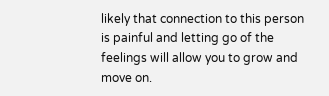likely that connection to this person is painful and letting go of the feelings will allow you to grow and move on.